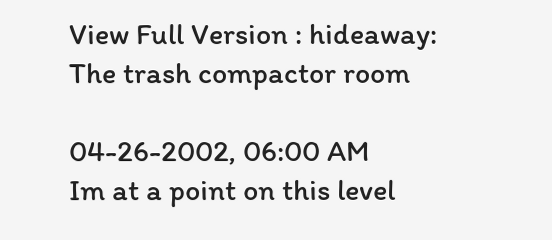View Full Version : hideaway: The trash compactor room

04-26-2002, 06:00 AM
Im at a point on this level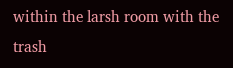within the larsh room with the trash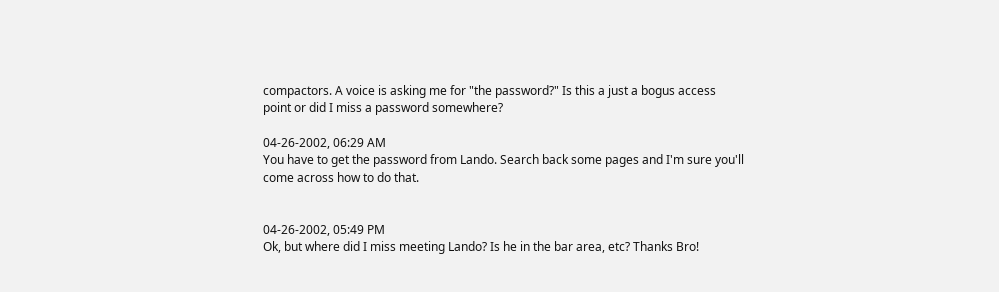compactors. A voice is asking me for "the password?" Is this a just a bogus access point or did I miss a password somewhere?

04-26-2002, 06:29 AM
You have to get the password from Lando. Search back some pages and I'm sure you'll come across how to do that.


04-26-2002, 05:49 PM
Ok, but where did I miss meeting Lando? Is he in the bar area, etc? Thanks Bro!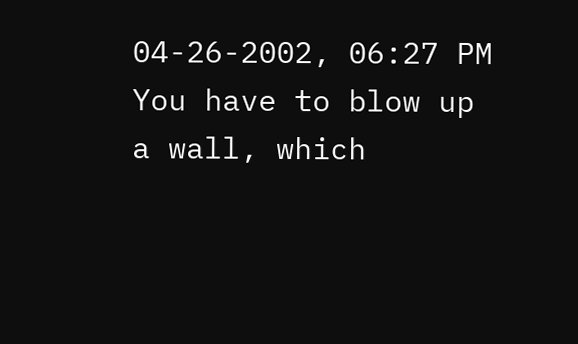04-26-2002, 06:27 PM
You have to blow up a wall, which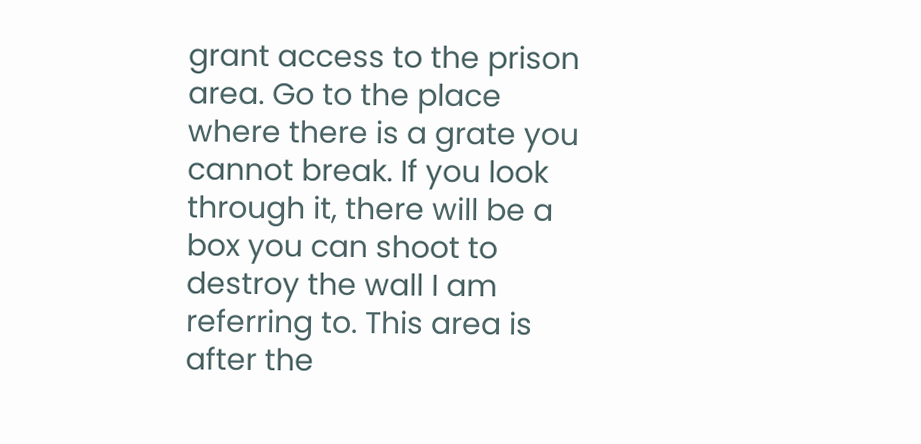grant access to the prison area. Go to the place where there is a grate you cannot break. If you look through it, there will be a box you can shoot to destroy the wall I am referring to. This area is after the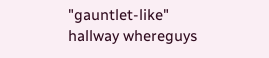"gauntlet-like" hallway whereguys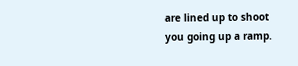are lined up to shoot you going up a ramp.